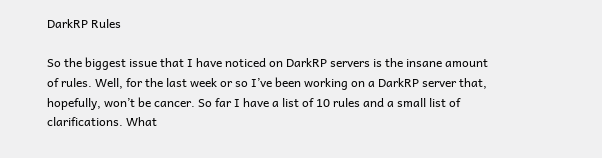DarkRP Rules

So the biggest issue that I have noticed on DarkRP servers is the insane amount of rules. Well, for the last week or so I’ve been working on a DarkRP server that, hopefully, won’t be cancer. So far I have a list of 10 rules and a small list of clarifications. What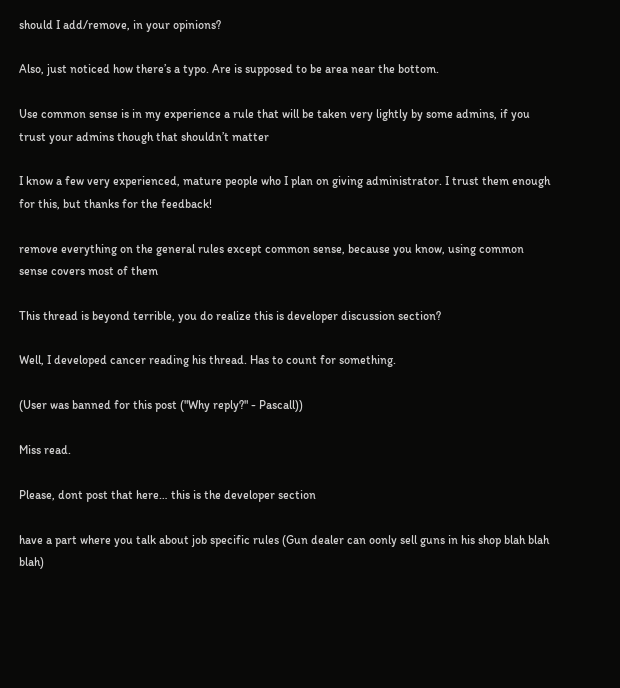should I add/remove, in your opinions?

Also, just noticed how there’s a typo. Are is supposed to be area near the bottom.

Use common sense is in my experience a rule that will be taken very lightly by some admins, if you trust your admins though that shouldn’t matter

I know a few very experienced, mature people who I plan on giving administrator. I trust them enough for this, but thanks for the feedback!

remove everything on the general rules except common sense, because you know, using common sense covers most of them

This thread is beyond terrible, you do realize this is developer discussion section?

Well, I developed cancer reading his thread. Has to count for something.

(User was banned for this post ("Why reply?" - Pascall))

Miss read.

Please, dont post that here… this is the developer section

have a part where you talk about job specific rules (Gun dealer can oonly sell guns in his shop blah blah blah)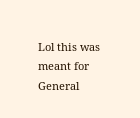Lol this was meant for General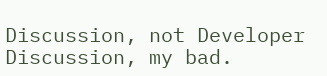Discussion, not Developer Discussion, my bad.